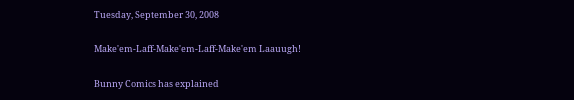Tuesday, September 30, 2008

Make'em-Laff-Make'em-Laff-Make'em Laauugh!

Bunny Comics has explained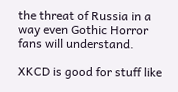the threat of Russia in a way even Gothic Horror fans will understand.

XKCD is good for stuff like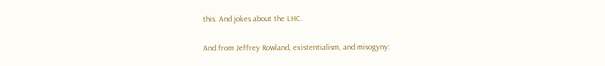this. And jokes about the LHC.

And from Jeffrey Rowland, existentialism, and misogyny: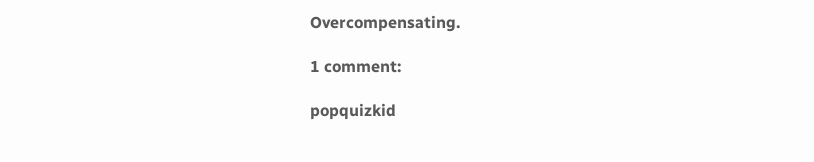Overcompensating.

1 comment:

popquizkid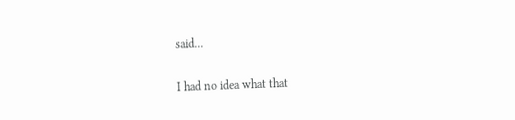said...

I had no idea what that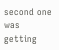second one was getting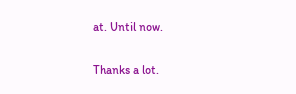at. Until now.

Thanks a lot.